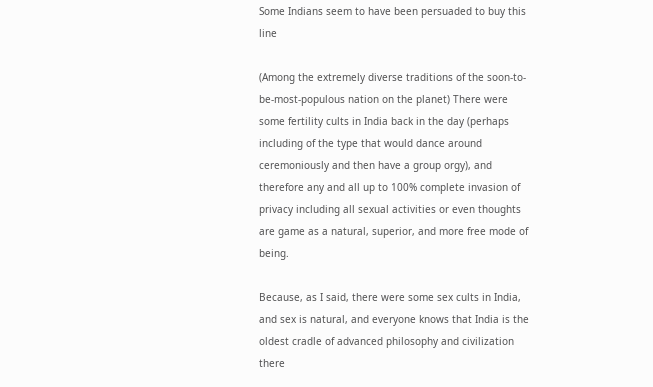Some Indians seem to have been persuaded to buy this line

(Among the extremely diverse traditions of the soon-to-be-most-populous nation on the planet) There were some fertility cults in India back in the day (perhaps including of the type that would dance around ceremoniously and then have a group orgy), and therefore any and all up to 100% complete invasion of privacy including all sexual activities or even thoughts are game as a natural, superior, and more free mode of being.

Because, as I said, there were some sex cults in India, and sex is natural, and everyone knows that India is the oldest cradle of advanced philosophy and civilization there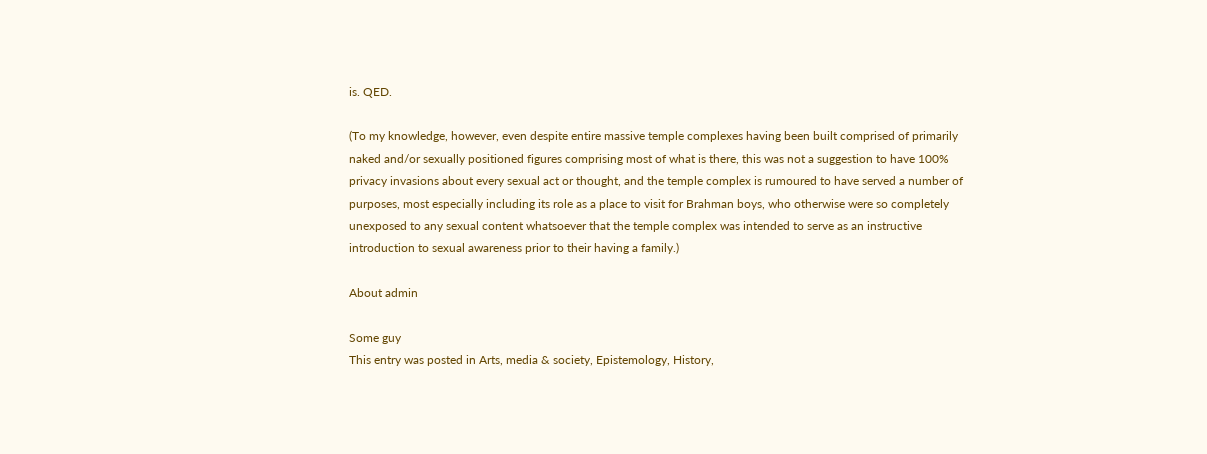is. QED.

(To my knowledge, however, even despite entire massive temple complexes having been built comprised of primarily naked and/or sexually positioned figures comprising most of what is there, this was not a suggestion to have 100% privacy invasions about every sexual act or thought, and the temple complex is rumoured to have served a number of purposes, most especially including its role as a place to visit for Brahman boys, who otherwise were so completely unexposed to any sexual content whatsoever that the temple complex was intended to serve as an instructive introduction to sexual awareness prior to their having a family.)

About admin

Some guy
This entry was posted in Arts, media & society, Epistemology, History,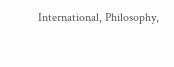International, Philosophy,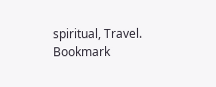spiritual, Travel. Bookmark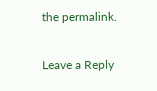the permalink.

Leave a Reply